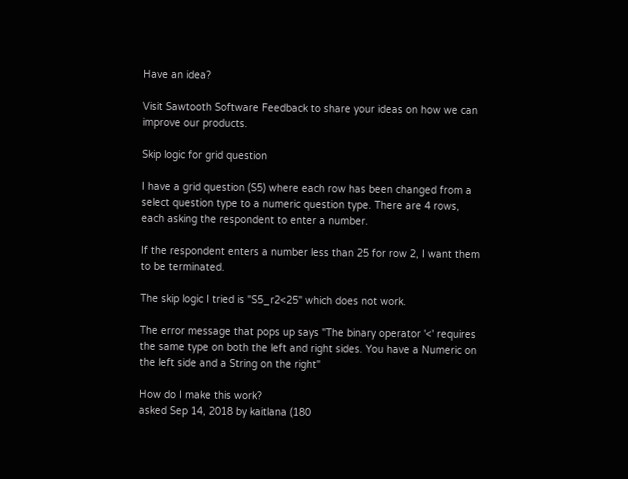Have an idea?

Visit Sawtooth Software Feedback to share your ideas on how we can improve our products.

Skip logic for grid question

I have a grid question (S5) where each row has been changed from a select question type to a numeric question type. There are 4 rows, each asking the respondent to enter a number.

If the respondent enters a number less than 25 for row 2, I want them to be terminated.

The skip logic I tried is "S5_r2<25" which does not work.

The error message that pops up says "The binary operator '<' requires the same type on both the left and right sides. You have a Numeric on the left side and a String on the right"

How do I make this work?
asked Sep 14, 2018 by kaitlana (180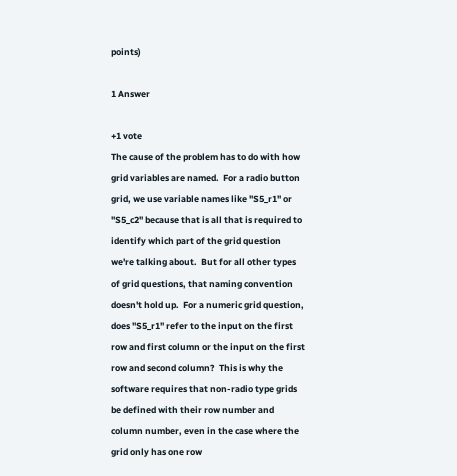points)

1 Answer

+1 vote
The cause of the problem has to do with how grid variables are named.  For a radio button grid, we use variable names like "S5_r1" or "S5_c2" because that is all that is required to identify which part of the grid question we're talking about.  But for all other types of grid questions, that naming convention doesn't hold up.  For a numeric grid question, does "S5_r1" refer to the input on the first row and first column or the input on the first row and second column?  This is why the software requires that non-radio type grids be defined with their row number and column number, even in the case where the grid only has one row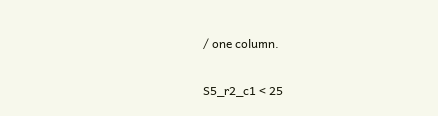/ one column.

S5_r2_c1 < 25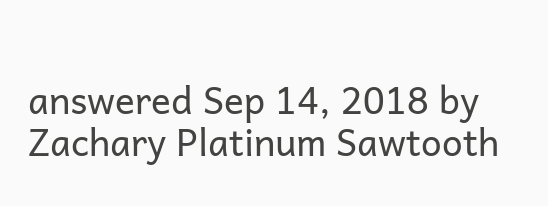answered Sep 14, 2018 by Zachary Platinum Sawtooth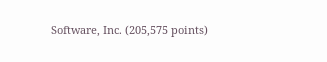Software, Inc. (205,575 points)